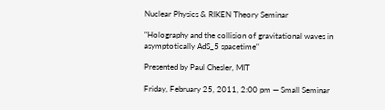Nuclear Physics & RIKEN Theory Seminar

"Holography and the collision of gravitational waves in asymptotically AdS_5 spacetime"

Presented by Paul Chesler, MIT

Friday, February 25, 2011, 2:00 pm — Small Seminar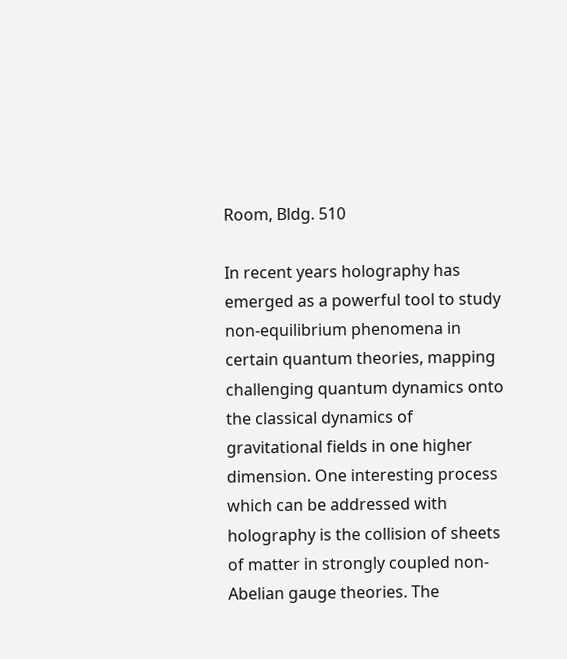Room, Bldg. 510

In recent years holography has emerged as a powerful tool to study non-equilibrium phenomena in certain quantum theories, mapping challenging quantum dynamics onto the classical dynamics of gravitational fields in one higher dimension. One interesting process which can be addressed with holography is the collision of sheets of matter in strongly coupled non-Abelian gauge theories. The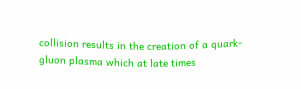collision results in the creation of a quark-gluon plasma which at late times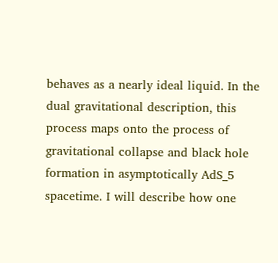behaves as a nearly ideal liquid. In the dual gravitational description, this process maps onto the process of gravitational collapse and black hole formation in asymptotically AdS_5 spacetime. I will describe how one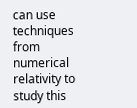can use techniques from numerical relativity to study this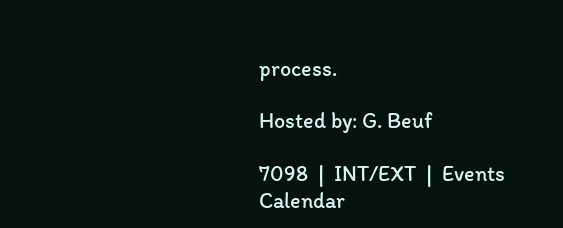process.

Hosted by: G. Beuf

7098  |  INT/EXT  |  Events Calendar